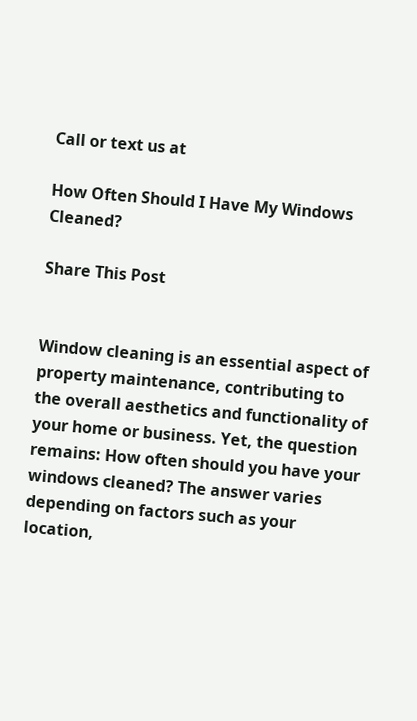Call or text us at

How Often Should I Have My Windows Cleaned?

Share This Post


Window cleaning is an essential aspect of property maintenance, contributing to the overall aesthetics and functionality of your home or business. Yet, the question remains: How often should you have your windows cleaned? The answer varies depending on factors such as your location,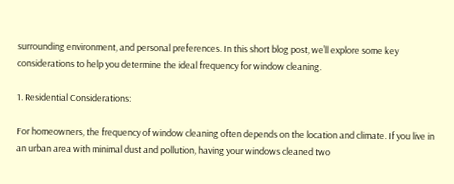surrounding environment, and personal preferences. In this short blog post, we’ll explore some key considerations to help you determine the ideal frequency for window cleaning.

1. Residential Considerations:

For homeowners, the frequency of window cleaning often depends on the location and climate. If you live in an urban area with minimal dust and pollution, having your windows cleaned two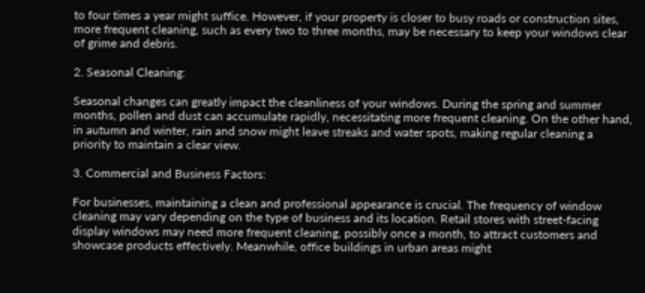to four times a year might suffice. However, if your property is closer to busy roads or construction sites, more frequent cleaning, such as every two to three months, may be necessary to keep your windows clear of grime and debris.

2. Seasonal Cleaning:

Seasonal changes can greatly impact the cleanliness of your windows. During the spring and summer months, pollen and dust can accumulate rapidly, necessitating more frequent cleaning. On the other hand, in autumn and winter, rain and snow might leave streaks and water spots, making regular cleaning a priority to maintain a clear view.

3. Commercial and Business Factors:

For businesses, maintaining a clean and professional appearance is crucial. The frequency of window cleaning may vary depending on the type of business and its location. Retail stores with street-facing display windows may need more frequent cleaning, possibly once a month, to attract customers and showcase products effectively. Meanwhile, office buildings in urban areas might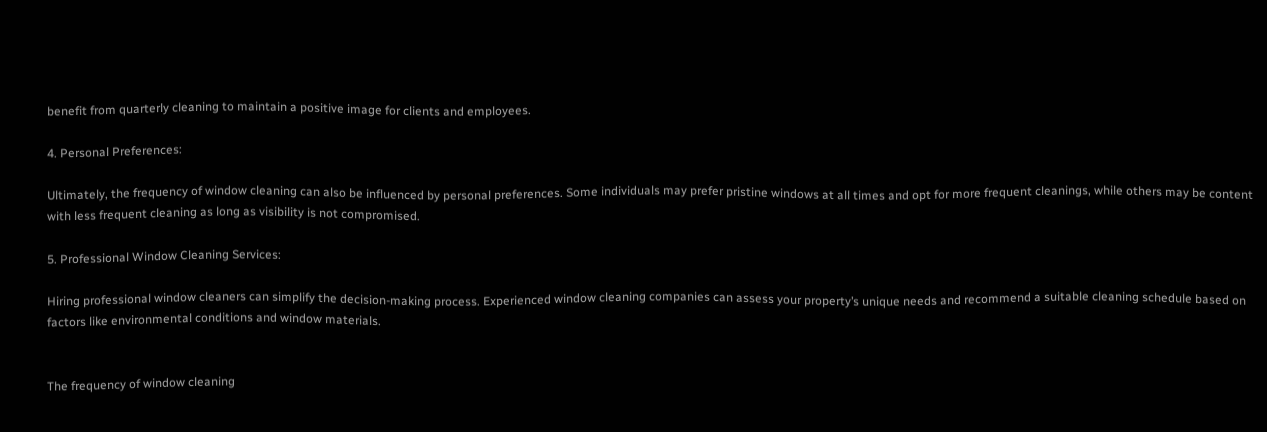benefit from quarterly cleaning to maintain a positive image for clients and employees.

4. Personal Preferences:

Ultimately, the frequency of window cleaning can also be influenced by personal preferences. Some individuals may prefer pristine windows at all times and opt for more frequent cleanings, while others may be content with less frequent cleaning as long as visibility is not compromised.

5. Professional Window Cleaning Services:

Hiring professional window cleaners can simplify the decision-making process. Experienced window cleaning companies can assess your property’s unique needs and recommend a suitable cleaning schedule based on factors like environmental conditions and window materials.


The frequency of window cleaning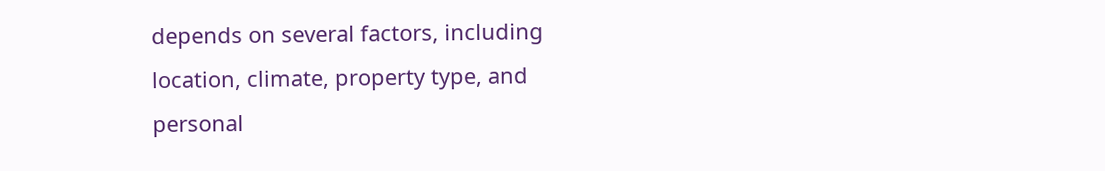depends on several factors, including location, climate, property type, and personal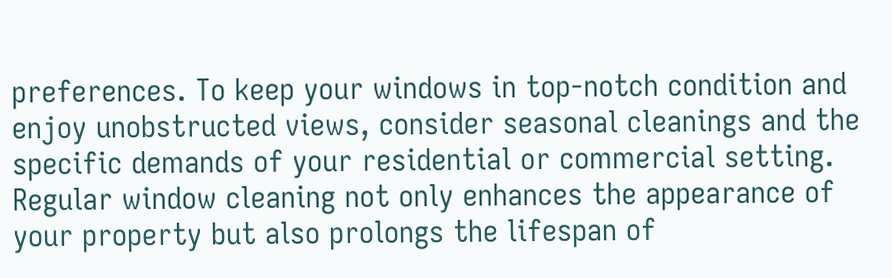preferences. To keep your windows in top-notch condition and enjoy unobstructed views, consider seasonal cleanings and the specific demands of your residential or commercial setting. Regular window cleaning not only enhances the appearance of your property but also prolongs the lifespan of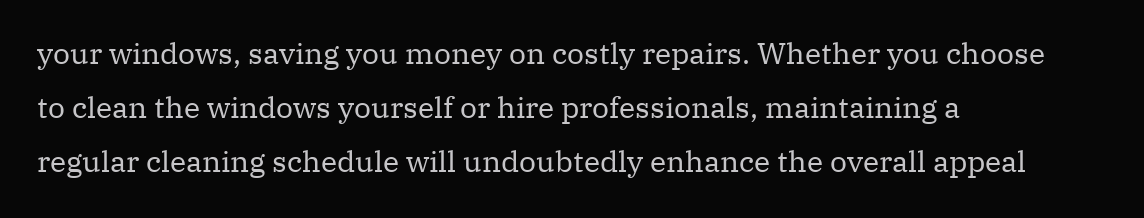your windows, saving you money on costly repairs. Whether you choose to clean the windows yourself or hire professionals, maintaining a regular cleaning schedule will undoubtedly enhance the overall appeal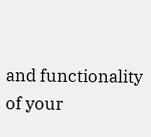and functionality of your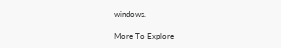windows.

More To Explore